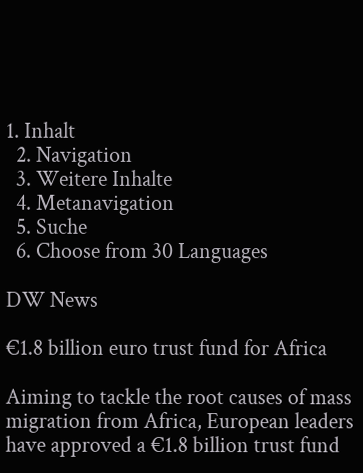1. Inhalt
  2. Navigation
  3. Weitere Inhalte
  4. Metanavigation
  5. Suche
  6. Choose from 30 Languages

DW News

€1.8 billion euro trust fund for Africa

Aiming to tackle the root causes of mass migration from Africa, European leaders have approved a €1.8 billion trust fund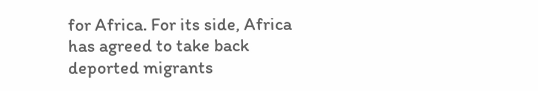for Africa. For its side, Africa has agreed to take back deported migrants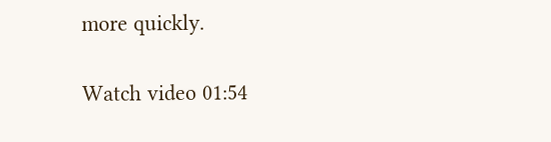more quickly.

Watch video 01:54